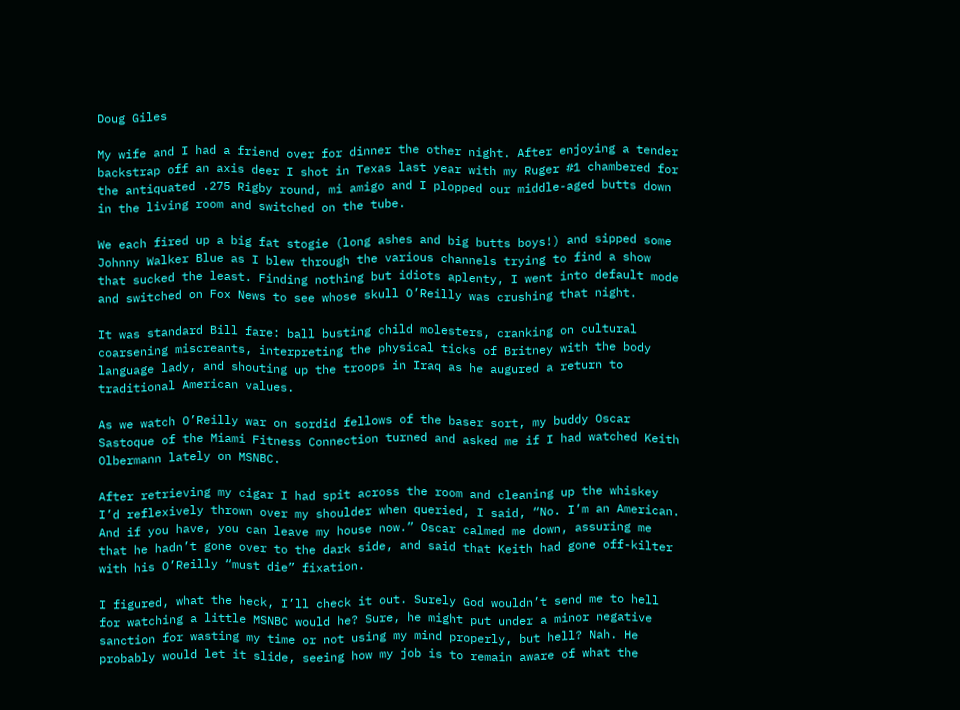Doug Giles

My wife and I had a friend over for dinner the other night. After enjoying a tender backstrap off an axis deer I shot in Texas last year with my Ruger #1 chambered for the antiquated .275 Rigby round, mi amigo and I plopped our middle-aged butts down in the living room and switched on the tube.

We each fired up a big fat stogie (long ashes and big butts boys!) and sipped some Johnny Walker Blue as I blew through the various channels trying to find a show that sucked the least. Finding nothing but idiots aplenty, I went into default mode and switched on Fox News to see whose skull O’Reilly was crushing that night.

It was standard Bill fare: ball busting child molesters, cranking on cultural coarsening miscreants, interpreting the physical ticks of Britney with the body language lady, and shouting up the troops in Iraq as he augured a return to traditional American values.

As we watch O’Reilly war on sordid fellows of the baser sort, my buddy Oscar Sastoque of the Miami Fitness Connection turned and asked me if I had watched Keith Olbermann lately on MSNBC.

After retrieving my cigar I had spit across the room and cleaning up the whiskey I’d reflexively thrown over my shoulder when queried, I said, “No. I’m an American. And if you have, you can leave my house now.” Oscar calmed me down, assuring me that he hadn’t gone over to the dark side, and said that Keith had gone off-kilter with his O’Reilly “must die” fixation.

I figured, what the heck, I’ll check it out. Surely God wouldn’t send me to hell for watching a little MSNBC would he? Sure, he might put under a minor negative sanction for wasting my time or not using my mind properly, but hell? Nah. He probably would let it slide, seeing how my job is to remain aware of what the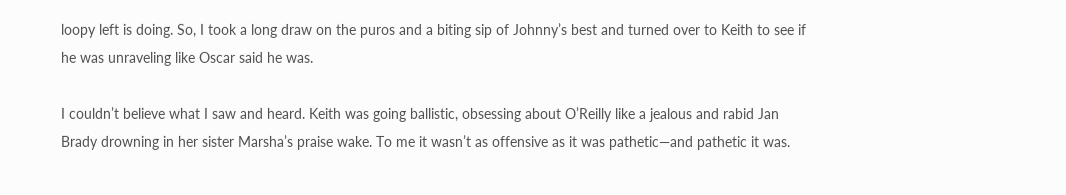loopy left is doing. So, I took a long draw on the puros and a biting sip of Johnny’s best and turned over to Keith to see if he was unraveling like Oscar said he was.

I couldn’t believe what I saw and heard. Keith was going ballistic, obsessing about O’Reilly like a jealous and rabid Jan Brady drowning in her sister Marsha’s praise wake. To me it wasn’t as offensive as it was pathetic—and pathetic it was.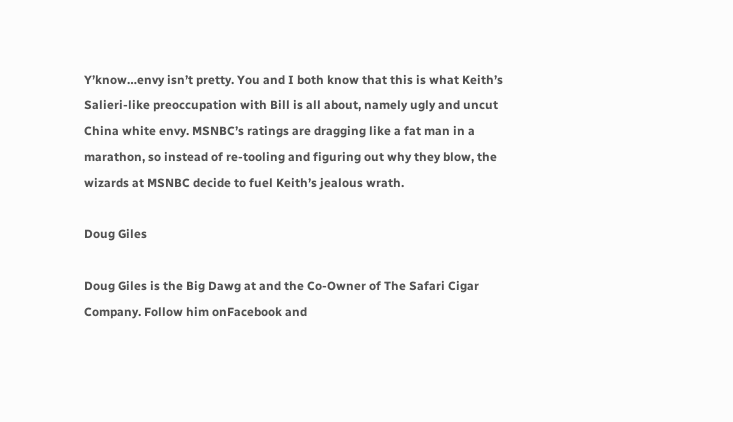Y’know…envy isn’t pretty. You and I both know that this is what Keith’s Salieri-like preoccupation with Bill is all about, namely ugly and uncut China white envy. MSNBC’s ratings are dragging like a fat man in a marathon, so instead of re-tooling and figuring out why they blow, the wizards at MSNBC decide to fuel Keith’s jealous wrath.

Doug Giles

Doug Giles is the Big Dawg at and the Co-Owner of The Safari Cigar Company. Follow him onFacebook and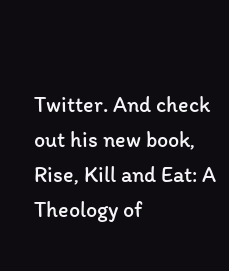Twitter. And check out his new book, Rise, Kill and Eat: A Theology of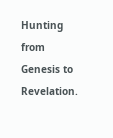Hunting from Genesis to Revelation.